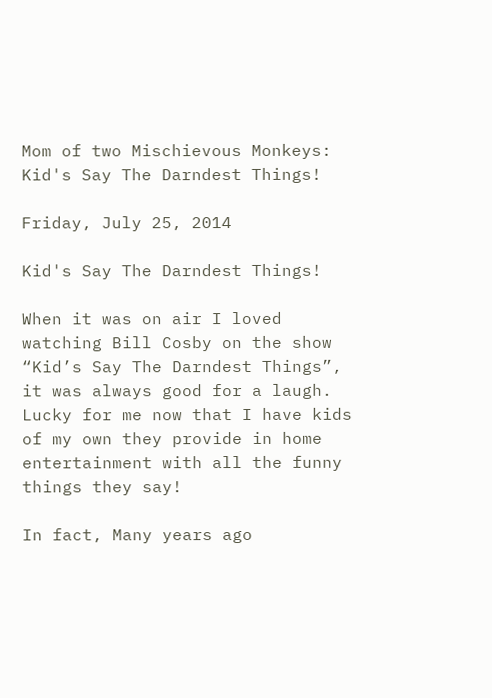Mom of two Mischievous Monkeys: Kid's Say The Darndest Things!

Friday, July 25, 2014

Kid's Say The Darndest Things!

When it was on air I loved watching Bill Cosby on the show “Kid’s Say The Darndest Things”, it was always good for a laugh. Lucky for me now that I have kids of my own they provide in home entertainment with all the funny things they say!

In fact, Many years ago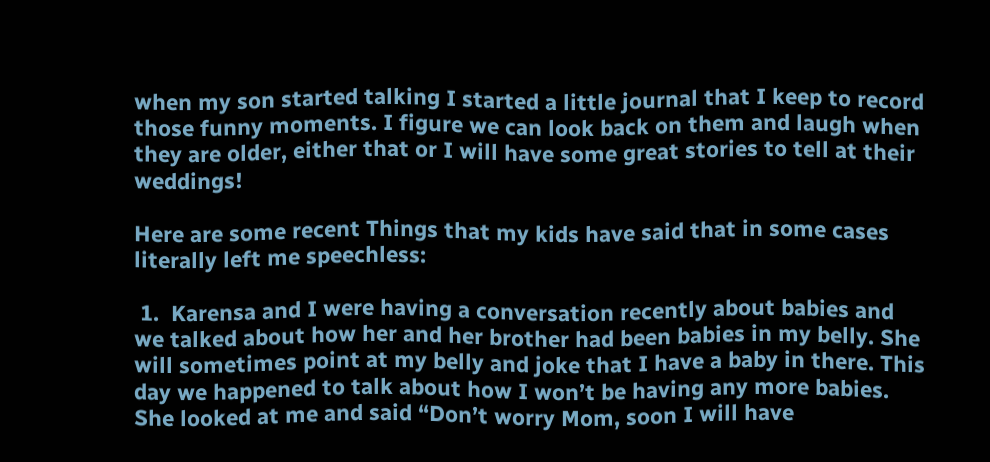when my son started talking I started a little journal that I keep to record those funny moments. I figure we can look back on them and laugh when they are older, either that or I will have some great stories to tell at their weddings!

Here are some recent Things that my kids have said that in some cases literally left me speechless:

 1.  Karensa and I were having a conversation recently about babies and we talked about how her and her brother had been babies in my belly. She will sometimes point at my belly and joke that I have a baby in there. This day we happened to talk about how I won’t be having any more babies. She looked at me and said “Don’t worry Mom, soon I will have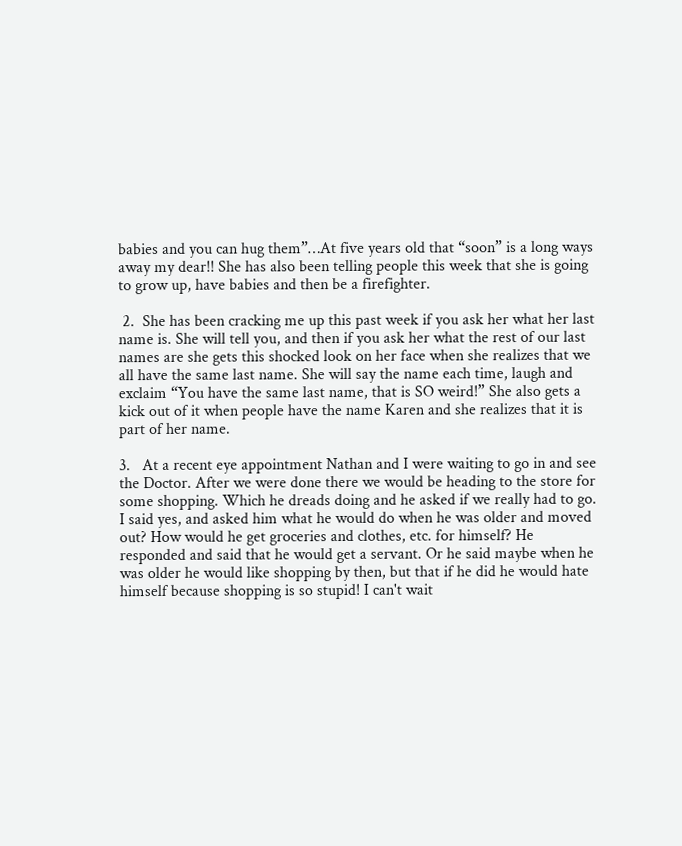babies and you can hug them”…At five years old that “soon” is a long ways away my dear!! She has also been telling people this week that she is going to grow up, have babies and then be a firefighter.

 2.  She has been cracking me up this past week if you ask her what her last name is. She will tell you, and then if you ask her what the rest of our last names are she gets this shocked look on her face when she realizes that we all have the same last name. She will say the name each time, laugh and exclaim “You have the same last name, that is SO weird!” She also gets a kick out of it when people have the name Karen and she realizes that it is part of her name.

3.   At a recent eye appointment Nathan and I were waiting to go in and see the Doctor. After we were done there we would be heading to the store for some shopping. Which he dreads doing and he asked if we really had to go. I said yes, and asked him what he would do when he was older and moved out? How would he get groceries and clothes, etc. for himself? He responded and said that he would get a servant. Or he said maybe when he was older he would like shopping by then, but that if he did he would hate himself because shopping is so stupid! I can't wait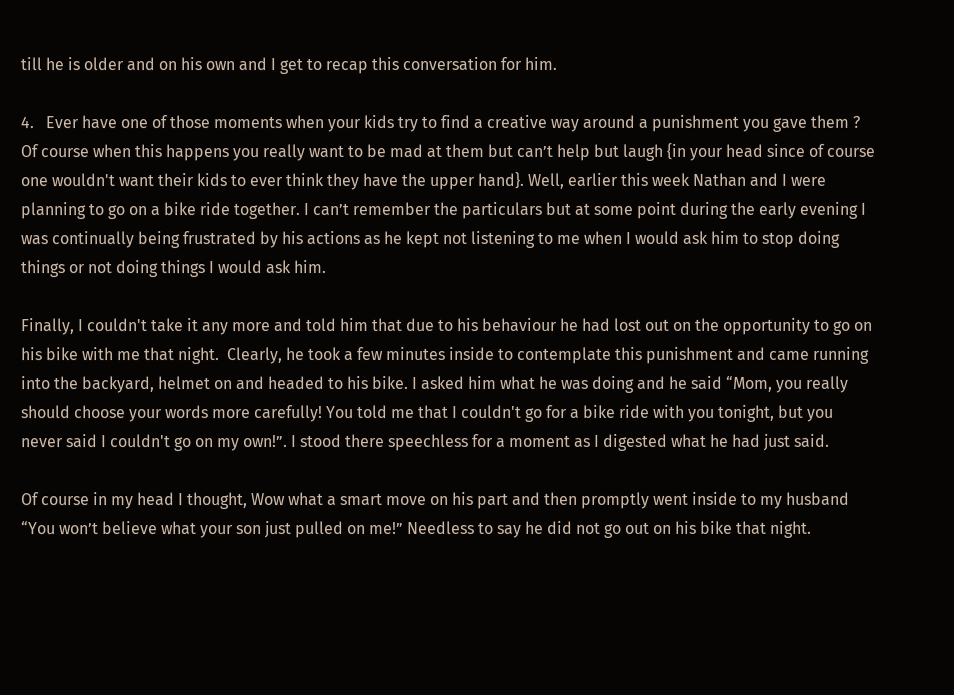till he is older and on his own and I get to recap this conversation for him.

4.   Ever have one of those moments when your kids try to find a creative way around a punishment you gave them ? Of course when this happens you really want to be mad at them but can’t help but laugh {in your head since of course one wouldn't want their kids to ever think they have the upper hand}. Well, earlier this week Nathan and I were planning to go on a bike ride together. I can’t remember the particulars but at some point during the early evening I was continually being frustrated by his actions as he kept not listening to me when I would ask him to stop doing things or not doing things I would ask him.

Finally, I couldn't take it any more and told him that due to his behaviour he had lost out on the opportunity to go on his bike with me that night.  Clearly, he took a few minutes inside to contemplate this punishment and came running into the backyard, helmet on and headed to his bike. I asked him what he was doing and he said “Mom, you really should choose your words more carefully! You told me that I couldn't go for a bike ride with you tonight, but you never said I couldn't go on my own!”. I stood there speechless for a moment as I digested what he had just said.

Of course in my head I thought, Wow what a smart move on his part and then promptly went inside to my husband “You won’t believe what your son just pulled on me!” Needless to say he did not go out on his bike that night.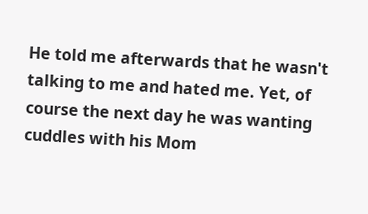He told me afterwards that he wasn't talking to me and hated me. Yet, of course the next day he was wanting cuddles with his Mom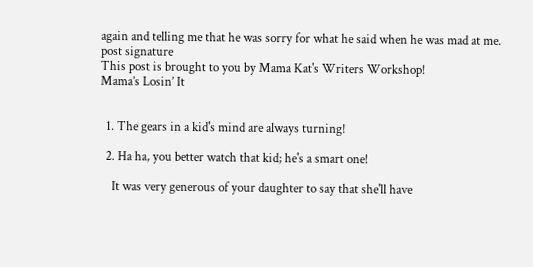again and telling me that he was sorry for what he said when he was mad at me.
post signature
This post is brought to you by Mama Kat's Writers Workshop!
Mama’s Losin’ It


  1. The gears in a kid's mind are always turning!

  2. Ha ha, you better watch that kid; he's a smart one!

    It was very generous of your daughter to say that she'll have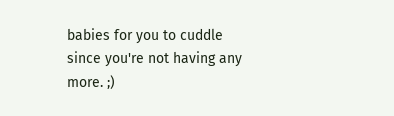babies for you to cuddle since you're not having any more. ;)